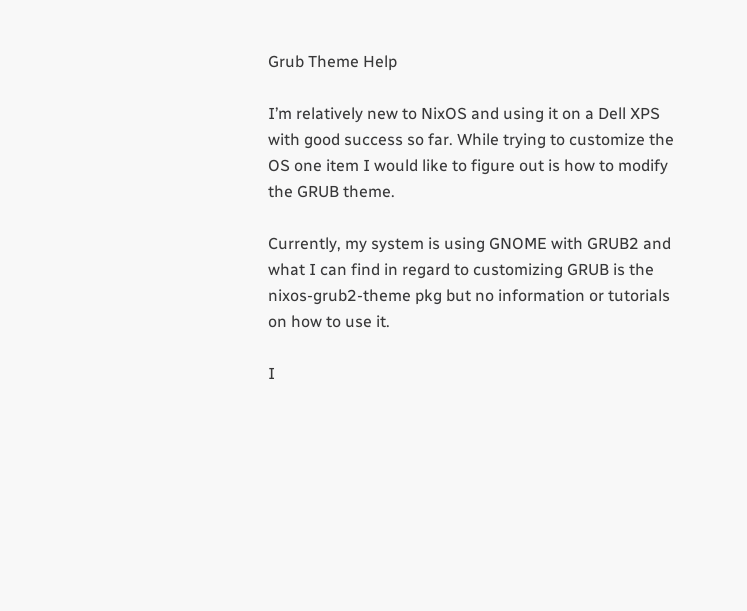Grub Theme Help

I’m relatively new to NixOS and using it on a Dell XPS with good success so far. While trying to customize the OS one item I would like to figure out is how to modify the GRUB theme.

Currently, my system is using GNOME with GRUB2 and what I can find in regard to customizing GRUB is the nixos-grub2-theme pkg but no information or tutorials on how to use it.

I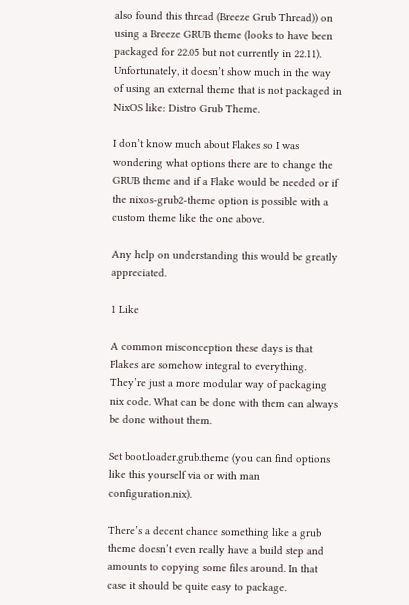also found this thread (Breeze Grub Thread)) on using a Breeze GRUB theme (looks to have been packaged for 22.05 but not currently in 22.11). Unfortunately, it doesn’t show much in the way of using an external theme that is not packaged in NixOS like: Distro Grub Theme.

I don’t know much about Flakes so I was wondering what options there are to change the GRUB theme and if a Flake would be needed or if the nixos-grub2-theme option is possible with a custom theme like the one above.

Any help on understanding this would be greatly appreciated.

1 Like

A common misconception these days is that Flakes are somehow integral to everything. They’re just a more modular way of packaging nix code. What can be done with them can always be done without them.

Set boot.loader.grub.theme (you can find options like this yourself via or with man configuration.nix).

There’s a decent chance something like a grub theme doesn’t even really have a build step and amounts to copying some files around. In that case it should be quite easy to package.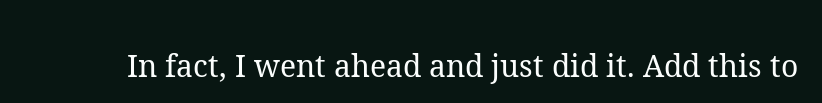In fact, I went ahead and just did it. Add this to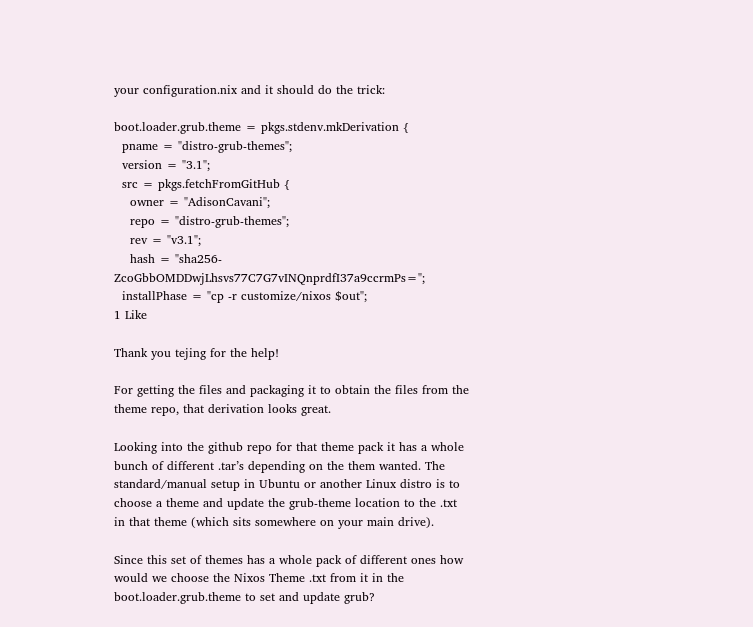your configuration.nix and it should do the trick:

boot.loader.grub.theme = pkgs.stdenv.mkDerivation {
  pname = "distro-grub-themes";
  version = "3.1";
  src = pkgs.fetchFromGitHub {
    owner = "AdisonCavani";
    repo = "distro-grub-themes";
    rev = "v3.1";
    hash = "sha256-ZcoGbbOMDDwjLhsvs77C7G7vINQnprdfI37a9ccrmPs=";
  installPhase = "cp -r customize/nixos $out";
1 Like

Thank you tejing for the help!

For getting the files and packaging it to obtain the files from the theme repo, that derivation looks great.

Looking into the github repo for that theme pack it has a whole bunch of different .tar’s depending on the them wanted. The standard/manual setup in Ubuntu or another Linux distro is to choose a theme and update the grub-theme location to the .txt in that theme (which sits somewhere on your main drive).

Since this set of themes has a whole pack of different ones how would we choose the Nixos Theme .txt from it in the boot.loader.grub.theme to set and update grub?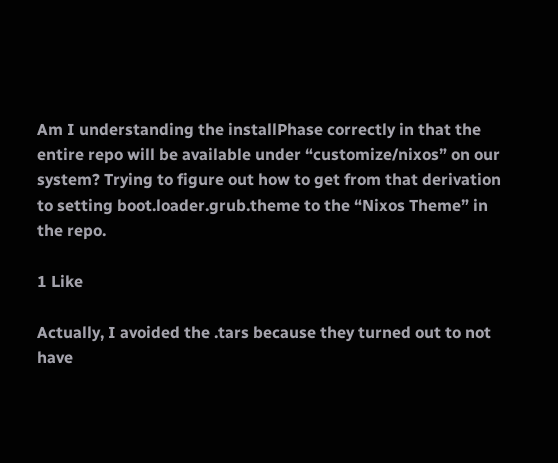Am I understanding the installPhase correctly in that the entire repo will be available under “customize/nixos” on our system? Trying to figure out how to get from that derivation to setting boot.loader.grub.theme to the “Nixos Theme” in the repo.

1 Like

Actually, I avoided the .tars because they turned out to not have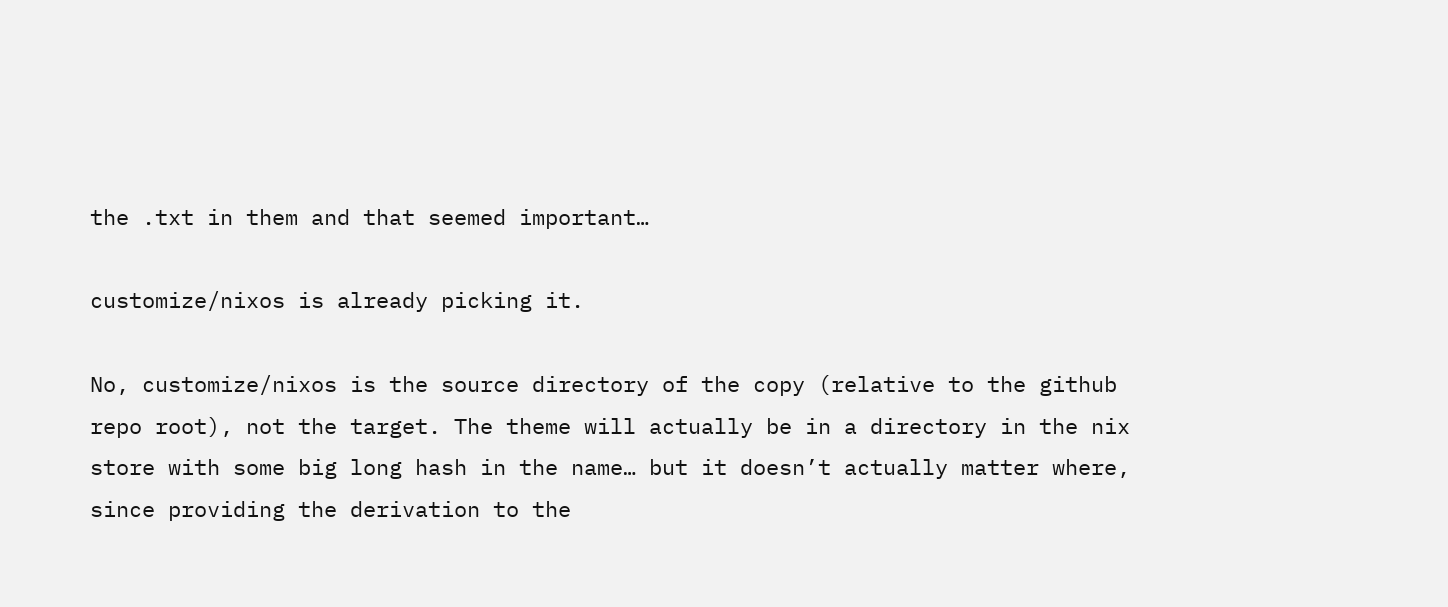the .txt in them and that seemed important…

customize/nixos is already picking it.

No, customize/nixos is the source directory of the copy (relative to the github repo root), not the target. The theme will actually be in a directory in the nix store with some big long hash in the name… but it doesn’t actually matter where, since providing the derivation to the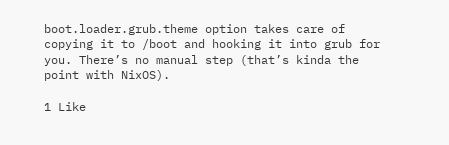boot.loader.grub.theme option takes care of copying it to /boot and hooking it into grub for you. There’s no manual step (that’s kinda the point with NixOS).

1 Like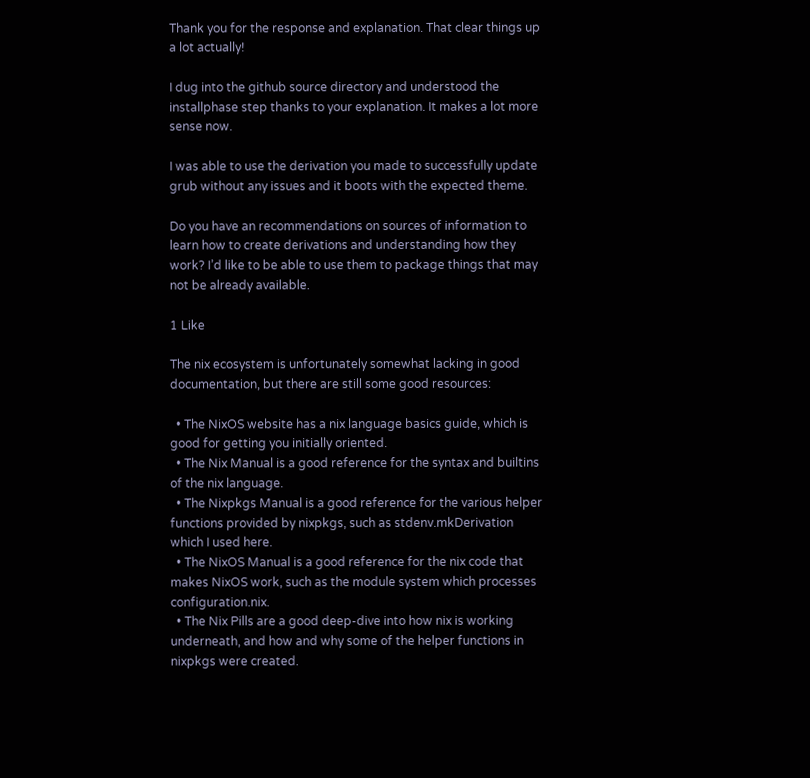Thank you for the response and explanation. That clear things up a lot actually!

I dug into the github source directory and understood the installphase step thanks to your explanation. It makes a lot more sense now.

I was able to use the derivation you made to successfully update grub without any issues and it boots with the expected theme.

Do you have an recommendations on sources of information to learn how to create derivations and understanding how they work? I’d like to be able to use them to package things that may not be already available.

1 Like

The nix ecosystem is unfortunately somewhat lacking in good documentation, but there are still some good resources:

  • The NixOS website has a nix language basics guide, which is good for getting you initially oriented.
  • The Nix Manual is a good reference for the syntax and builtins of the nix language.
  • The Nixpkgs Manual is a good reference for the various helper functions provided by nixpkgs, such as stdenv.mkDerivation which I used here.
  • The NixOS Manual is a good reference for the nix code that makes NixOS work, such as the module system which processes configuration.nix.
  • The Nix Pills are a good deep-dive into how nix is working underneath, and how and why some of the helper functions in nixpkgs were created.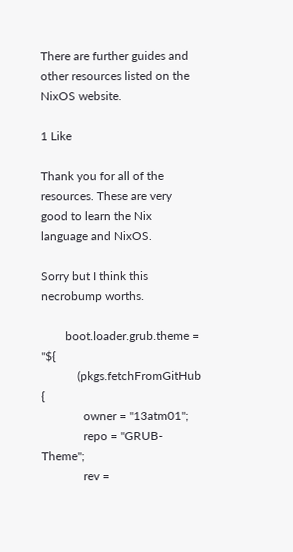There are further guides and other resources listed on the NixOS website.

1 Like

Thank you for all of the resources. These are very good to learn the Nix language and NixOS.

Sorry but I think this necrobump worths.

        boot.loader.grub.theme = "${
            (pkgs.fetchFromGitHub {
              owner = "13atm01";
              repo = "GRUB-Theme";
              rev =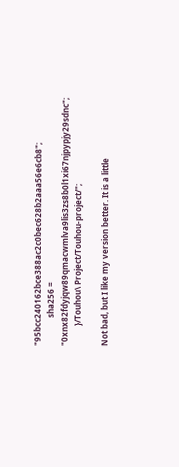"95bcc240162bce388ac2c0bec628b2aaa56e6cb8";
              sha256 = "0xnx82fdyjqw89qmacwmlva9lis3zs8b0l1xi67njpypjy29sdnc";
          }/Touhou\ Project/Touhou-project/";

Not bad, but I like my version better. It is a little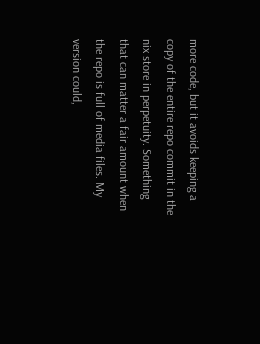more code, but it avoids keeping a copy of the entire repo commit in the nix store in perpetuity. Something that can matter a fair amount when the repo is full of media files. My version could,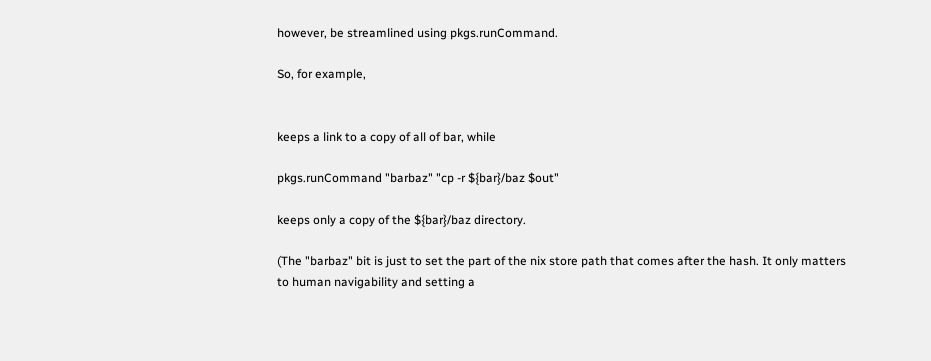however, be streamlined using pkgs.runCommand.

So, for example,


keeps a link to a copy of all of bar, while

pkgs.runCommand "barbaz" "cp -r ${bar}/baz $out"

keeps only a copy of the ${bar}/baz directory.

(The "barbaz" bit is just to set the part of the nix store path that comes after the hash. It only matters to human navigability and setting a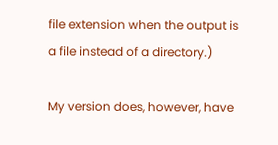file extension when the output is a file instead of a directory.)

My version does, however, have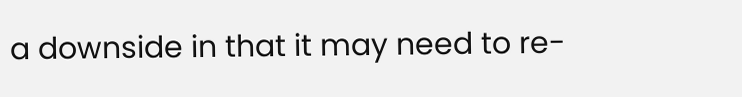a downside in that it may need to re-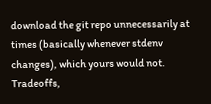download the git repo unnecessarily at times (basically whenever stdenv changes), which yours would not. Tradeoffs,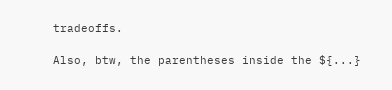tradeoffs.

Also, btw, the parentheses inside the ${...}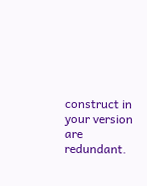construct in your version are redundant.